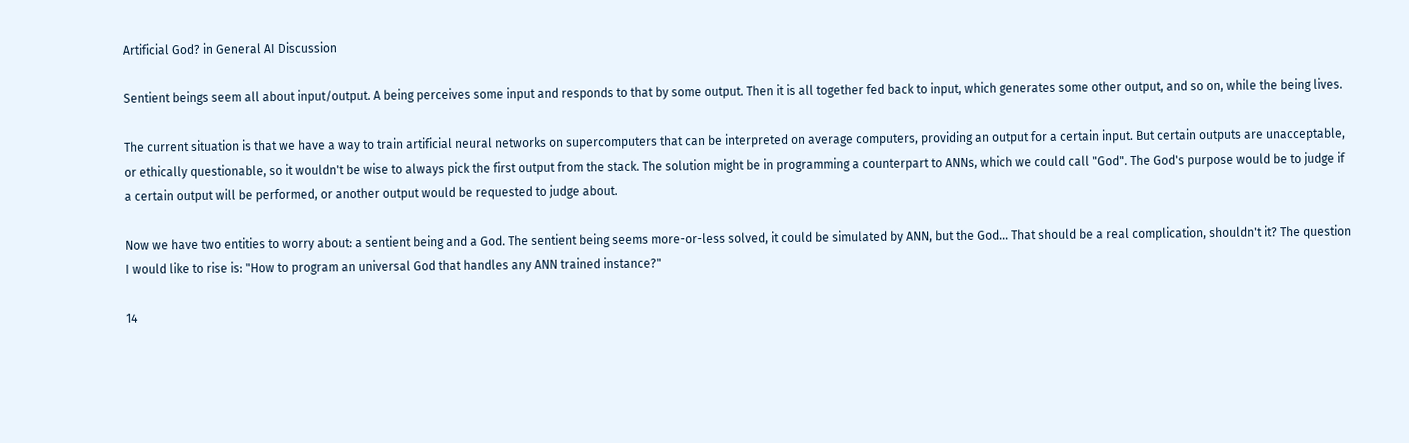Artificial God? in General AI Discussion

Sentient beings seem all about input/output. A being perceives some input and responds to that by some output. Then it is all together fed back to input, which generates some other output, and so on, while the being lives.

The current situation is that we have a way to train artificial neural networks on supercomputers that can be interpreted on average computers, providing an output for a certain input. But certain outputs are unacceptable, or ethically questionable, so it wouldn't be wise to always pick the first output from the stack. The solution might be in programming a counterpart to ANNs, which we could call "God". The God's purpose would be to judge if a certain output will be performed, or another output would be requested to judge about.

Now we have two entities to worry about: a sentient being and a God. The sentient being seems more-or-less solved, it could be simulated by ANN, but the God... That should be a real complication, shouldn't it? The question I would like to rise is: "How to program an universal God that handles any ANN trained instance?"

14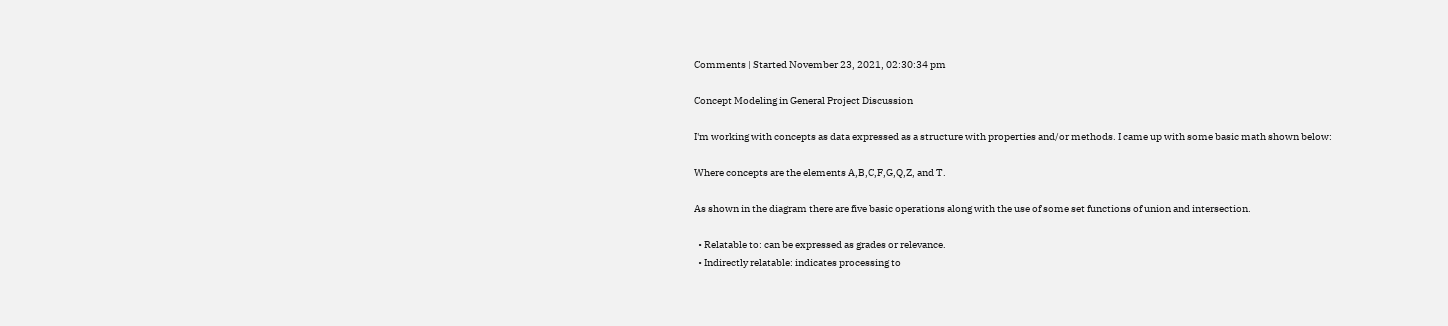Comments | Started November 23, 2021, 02:30:34 pm

Concept Modeling in General Project Discussion

I'm working with concepts as data expressed as a structure with properties and/or methods. I came up with some basic math shown below:

Where concepts are the elements A,B,C,F,G,Q,Z, and T.

As shown in the diagram there are five basic operations along with the use of some set functions of union and intersection.

  • Relatable to: can be expressed as grades or relevance.
  • Indirectly relatable: indicates processing to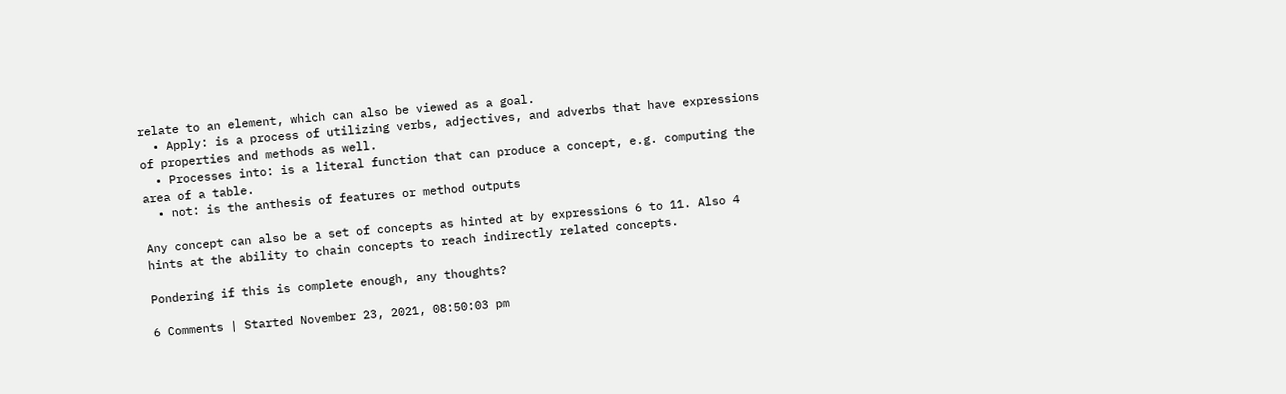relate to an element, which can also be viewed as a goal.
  • Apply: is a process of utilizing verbs, adjectives, and adverbs that have expressions of properties and methods as well.
  • Processes into: is a literal function that can produce a concept, e.g. computing the area of a table.
  • not: is the anthesis of features or method outputs

Any concept can also be a set of concepts as hinted at by expressions 6 to 11. Also 4 hints at the ability to chain concepts to reach indirectly related concepts.

Pondering if this is complete enough, any thoughts?

6 Comments | Started November 23, 2021, 08:50:03 pm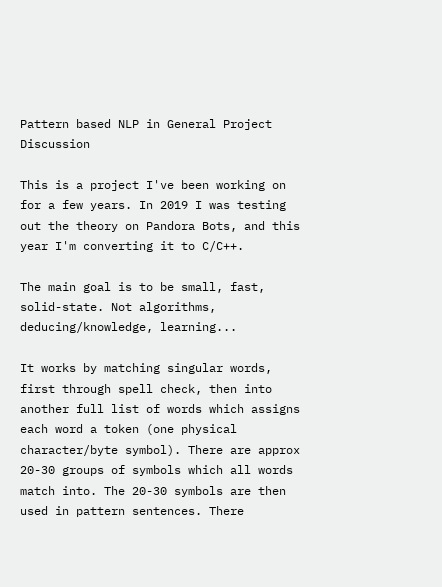Pattern based NLP in General Project Discussion

This is a project I've been working on for a few years. In 2019 I was testing out the theory on Pandora Bots, and this year I'm converting it to C/C++.

The main goal is to be small, fast, solid-state. Not algorithms, deducing/knowledge, learning...

It works by matching singular words, first through spell check, then into another full list of words which assigns each word a token (one physical character/byte symbol). There are approx 20-30 groups of symbols which all words match into. The 20-30 symbols are then used in pattern sentences. There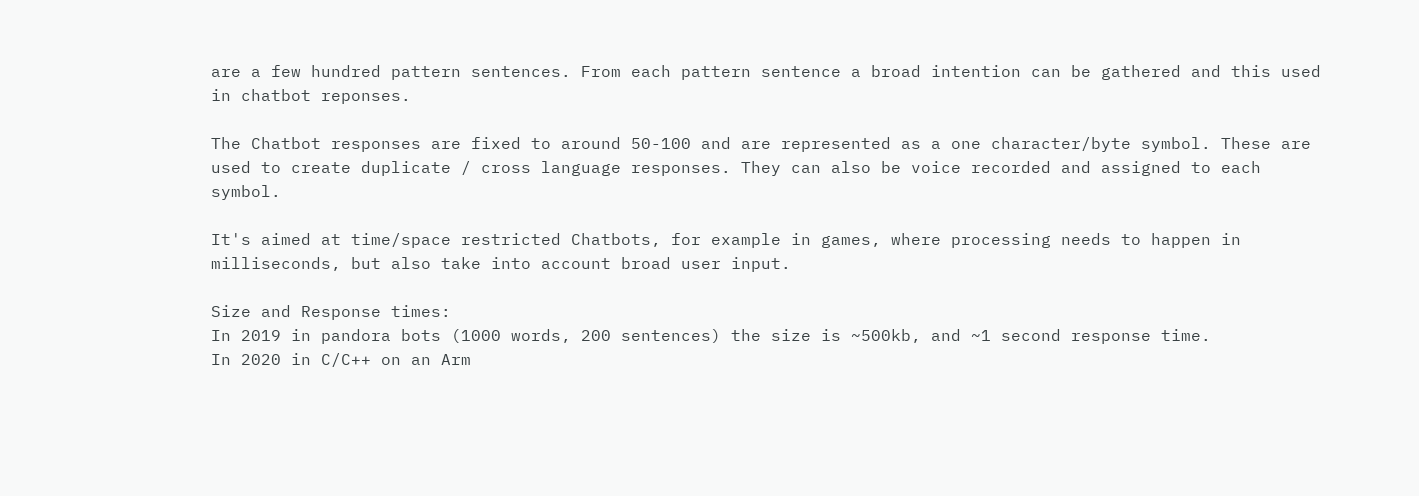are a few hundred pattern sentences. From each pattern sentence a broad intention can be gathered and this used in chatbot reponses.

The Chatbot responses are fixed to around 50-100 and are represented as a one character/byte symbol. These are used to create duplicate / cross language responses. They can also be voice recorded and assigned to each symbol.

It's aimed at time/space restricted Chatbots, for example in games, where processing needs to happen in milliseconds, but also take into account broad user input.

Size and Response times:
In 2019 in pandora bots (1000 words, 200 sentences) the size is ~500kb, and ~1 second response time.
In 2020 in C/C++ on an Arm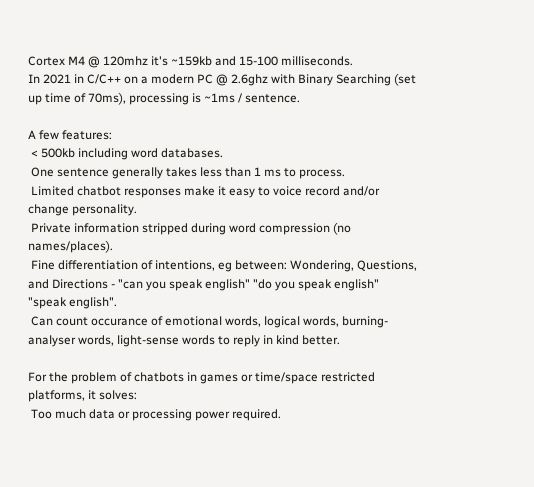Cortex M4 @ 120mhz it's ~159kb and 15-100 milliseconds.
In 2021 in C/C++ on a modern PC @ 2.6ghz with Binary Searching (set up time of 70ms), processing is ~1ms / sentence.

A few features:
 < 500kb including word databases.
 One sentence generally takes less than 1 ms to process.
 Limited chatbot responses make it easy to voice record and/or change personality.
 Private information stripped during word compression (no names/places).
 Fine differentiation of intentions, eg between: Wondering, Questions, and Directions - "can you speak english" "do you speak english" "speak english".
 Can count occurance of emotional words, logical words, burning-analyser words, light-sense words to reply in kind better.

For the problem of chatbots in games or time/space restricted platforms, it solves:
 Too much data or processing power required.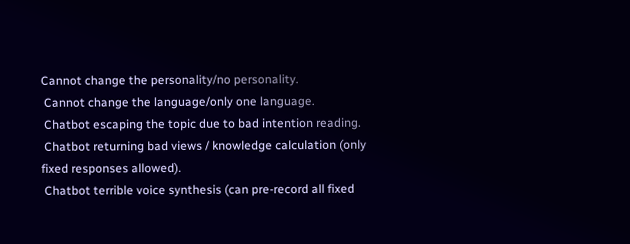Cannot change the personality/no personality.
 Cannot change the language/only one language.
 Chatbot escaping the topic due to bad intention reading.
 Chatbot returning bad views / knowledge calculation (only fixed responses allowed).
 Chatbot terrible voice synthesis (can pre-record all fixed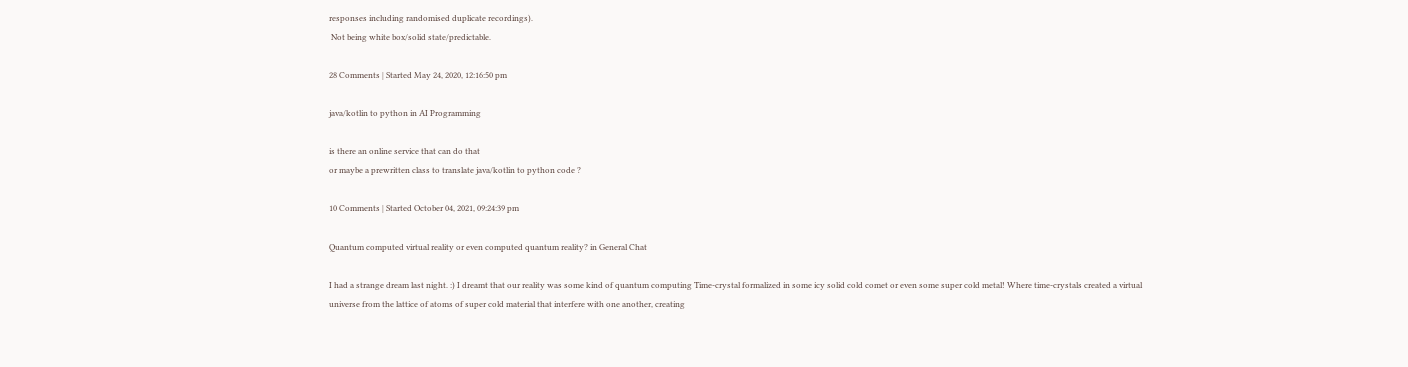responses including randomised duplicate recordings).
 Not being white box/solid state/predictable.

28 Comments | Started May 24, 2020, 12:16:50 pm

java/kotlin to python in AI Programming

is there an online service that can do that
or maybe a prewritten class to translate java/kotlin to python code ?

10 Comments | Started October 04, 2021, 09:24:39 pm

Quantum computed virtual reality or even computed quantum reality? in General Chat

I had a strange dream last night. :) I dreamt that our reality was some kind of quantum computing Time-crystal formalized in some icy solid cold comet or even some super cold metal! Where time-crystals created a virtual universe from the lattice of atoms of super cold material that interfere with one another, creating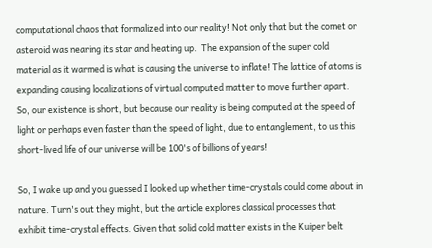computational chaos that formalized into our reality! Not only that but the comet or asteroid was nearing its star and heating up.  The expansion of the super cold material as it warmed is what is causing the universe to inflate! The lattice of atoms is expanding causing localizations of virtual computed matter to move further apart. So, our existence is short, but because our reality is being computed at the speed of light or perhaps even faster than the speed of light, due to entanglement, to us this short-lived life of our universe will be 100's of billions of years!

So, I wake up and you guessed I looked up whether time-crystals could come about in nature. Turn's out they might, but the article explores classical processes that exhibit time-crystal effects. Given that solid cold matter exists in the Kuiper belt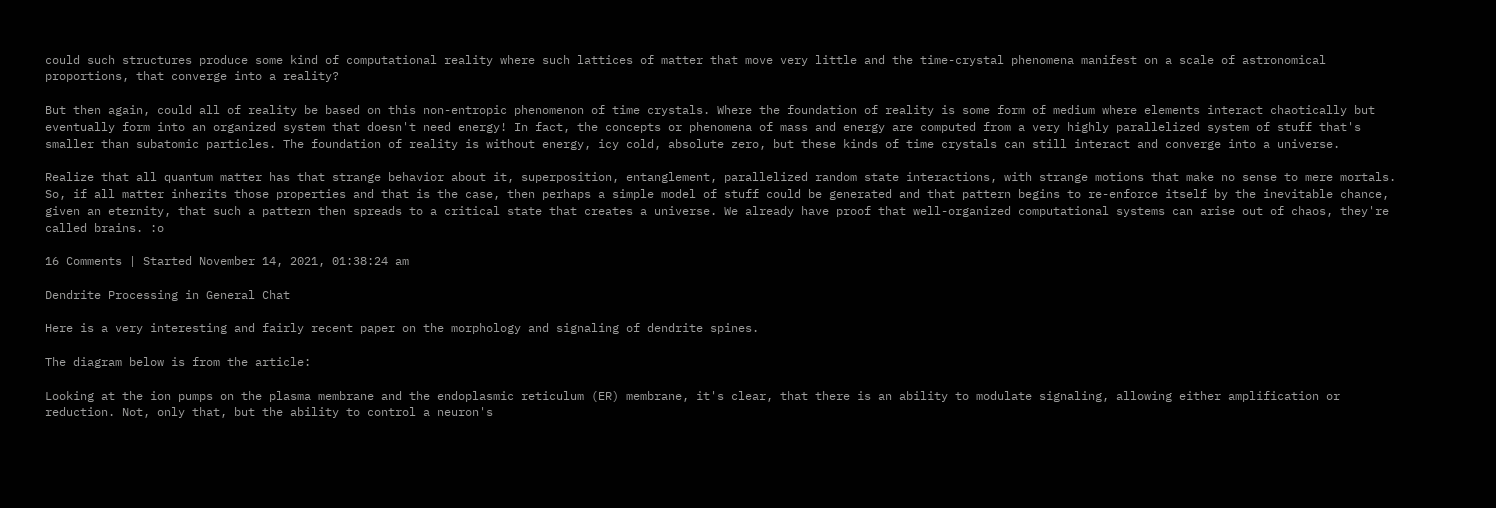could such structures produce some kind of computational reality where such lattices of matter that move very little and the time-crystal phenomena manifest on a scale of astronomical proportions, that converge into a reality?

But then again, could all of reality be based on this non-entropic phenomenon of time crystals. Where the foundation of reality is some form of medium where elements interact chaotically but eventually form into an organized system that doesn't need energy! In fact, the concepts or phenomena of mass and energy are computed from a very highly parallelized system of stuff that's smaller than subatomic particles. The foundation of reality is without energy, icy cold, absolute zero, but these kinds of time crystals can still interact and converge into a universe.

Realize that all quantum matter has that strange behavior about it, superposition, entanglement, parallelized random state interactions, with strange motions that make no sense to mere mortals. So, if all matter inherits those properties and that is the case, then perhaps a simple model of stuff could be generated and that pattern begins to re-enforce itself by the inevitable chance, given an eternity, that such a pattern then spreads to a critical state that creates a universe. We already have proof that well-organized computational systems can arise out of chaos, they're called brains. :o

16 Comments | Started November 14, 2021, 01:38:24 am

Dendrite Processing in General Chat

Here is a very interesting and fairly recent paper on the morphology and signaling of dendrite spines.

The diagram below is from the article:

Looking at the ion pumps on the plasma membrane and the endoplasmic reticulum (ER) membrane, it's clear, that there is an ability to modulate signaling, allowing either amplification or reduction. Not, only that, but the ability to control a neuron's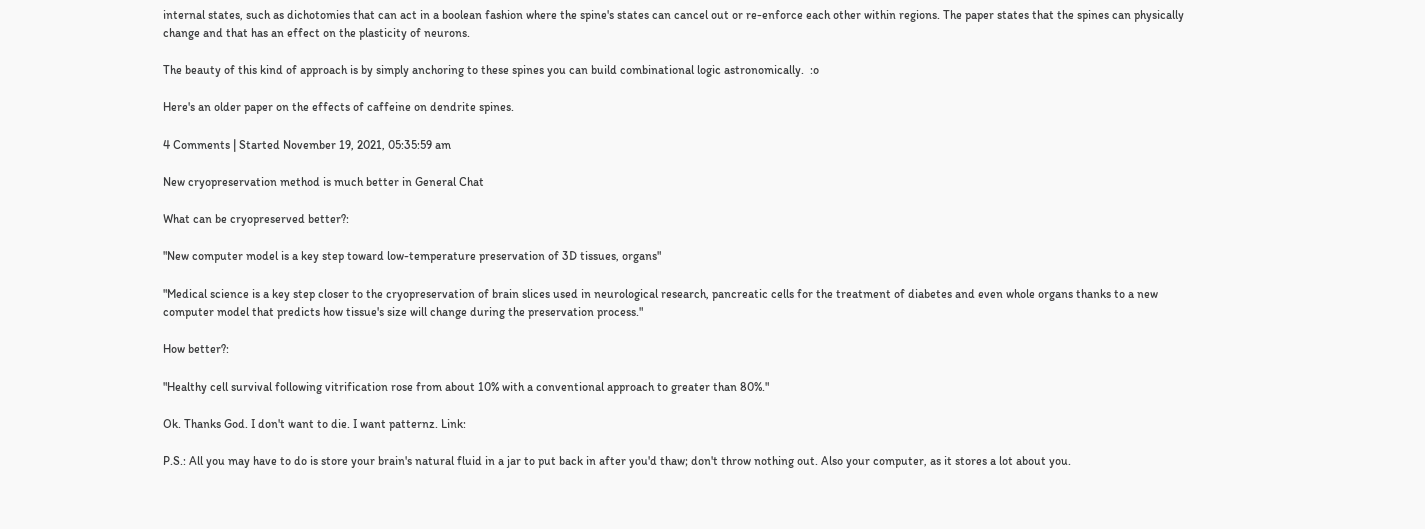internal states, such as dichotomies that can act in a boolean fashion where the spine's states can cancel out or re-enforce each other within regions. The paper states that the spines can physically change and that has an effect on the plasticity of neurons.

The beauty of this kind of approach is by simply anchoring to these spines you can build combinational logic astronomically.  :o

Here's an older paper on the effects of caffeine on dendrite spines.

4 Comments | Started November 19, 2021, 05:35:59 am

New cryopreservation method is much better in General Chat

What can be cryopreserved better?:

"New computer model is a key step toward low-temperature preservation of 3D tissues, organs"

"Medical science is a key step closer to the cryopreservation of brain slices used in neurological research, pancreatic cells for the treatment of diabetes and even whole organs thanks to a new computer model that predicts how tissue's size will change during the preservation process."

How better?:

"Healthy cell survival following vitrification rose from about 10% with a conventional approach to greater than 80%."

Ok. Thanks God. I don't want to die. I want patternz. Link:

P.S.: All you may have to do is store your brain's natural fluid in a jar to put back in after you'd thaw; don't throw nothing out. Also your computer, as it stores a lot about you.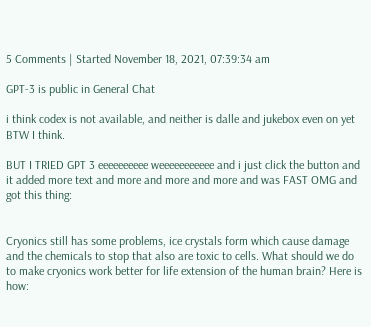5 Comments | Started November 18, 2021, 07:39:34 am

GPT-3 is public in General Chat

i think codex is not available, and neither is dalle and jukebox even on yet BTW I think.

BUT I TRIED GPT 3 eeeeeeeeee weeeeeeeeeee and i just click the button and it added more text and more and more and more and was FAST OMG and got this thing:


Cryonics still has some problems, ice crystals form which cause damage and the chemicals to stop that also are toxic to cells. What should we do to make cryonics work better for life extension of the human brain? Here is how: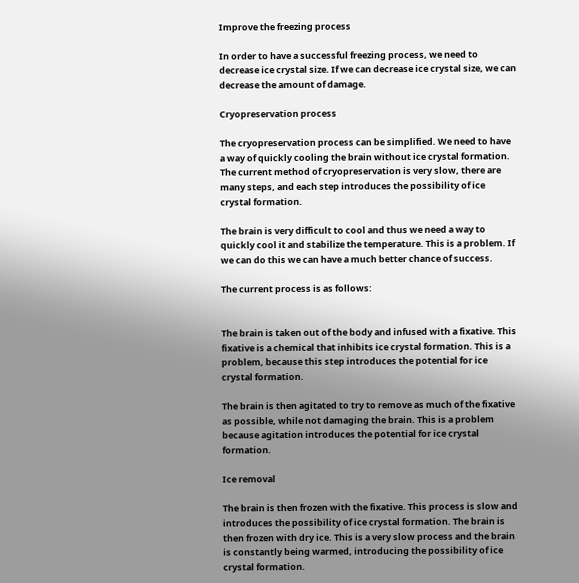Improve the freezing process

In order to have a successful freezing process, we need to decrease ice crystal size. If we can decrease ice crystal size, we can decrease the amount of damage.

Cryopreservation process

The cryopreservation process can be simplified. We need to have a way of quickly cooling the brain without ice crystal formation. The current method of cryopreservation is very slow, there are many steps, and each step introduces the possibility of ice crystal formation.

The brain is very difficult to cool and thus we need a way to quickly cool it and stabilize the temperature. This is a problem. If we can do this we can have a much better chance of success.

The current process is as follows:


The brain is taken out of the body and infused with a fixative. This fixative is a chemical that inhibits ice crystal formation. This is a problem, because this step introduces the potential for ice crystal formation.

The brain is then agitated to try to remove as much of the fixative as possible, while not damaging the brain. This is a problem because agitation introduces the potential for ice crystal formation.

Ice removal

The brain is then frozen with the fixative. This process is slow and introduces the possibility of ice crystal formation. The brain is then frozen with dry ice. This is a very slow process and the brain is constantly being warmed, introducing the possibility of ice crystal formation.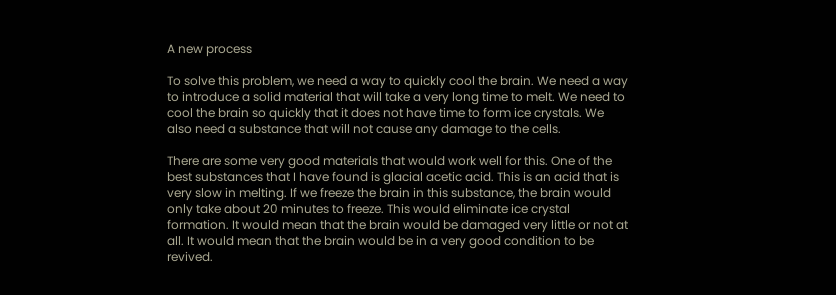A new process

To solve this problem, we need a way to quickly cool the brain. We need a way to introduce a solid material that will take a very long time to melt. We need to cool the brain so quickly that it does not have time to form ice crystals. We also need a substance that will not cause any damage to the cells.

There are some very good materials that would work well for this. One of the best substances that I have found is glacial acetic acid. This is an acid that is very slow in melting. If we freeze the brain in this substance, the brain would only take about 20 minutes to freeze. This would eliminate ice crystal formation. It would mean that the brain would be damaged very little or not at all. It would mean that the brain would be in a very good condition to be revived.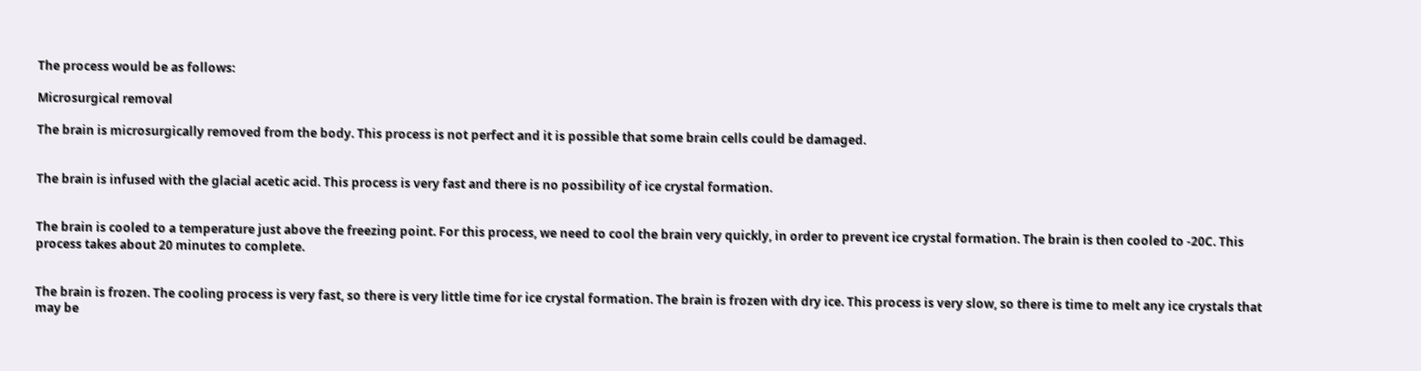The process would be as follows:

Microsurgical removal

The brain is microsurgically removed from the body. This process is not perfect and it is possible that some brain cells could be damaged.


The brain is infused with the glacial acetic acid. This process is very fast and there is no possibility of ice crystal formation.


The brain is cooled to a temperature just above the freezing point. For this process, we need to cool the brain very quickly, in order to prevent ice crystal formation. The brain is then cooled to -20C. This process takes about 20 minutes to complete.


The brain is frozen. The cooling process is very fast, so there is very little time for ice crystal formation. The brain is frozen with dry ice. This process is very slow, so there is time to melt any ice crystals that may be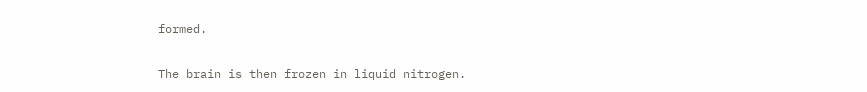formed.

The brain is then frozen in liquid nitrogen.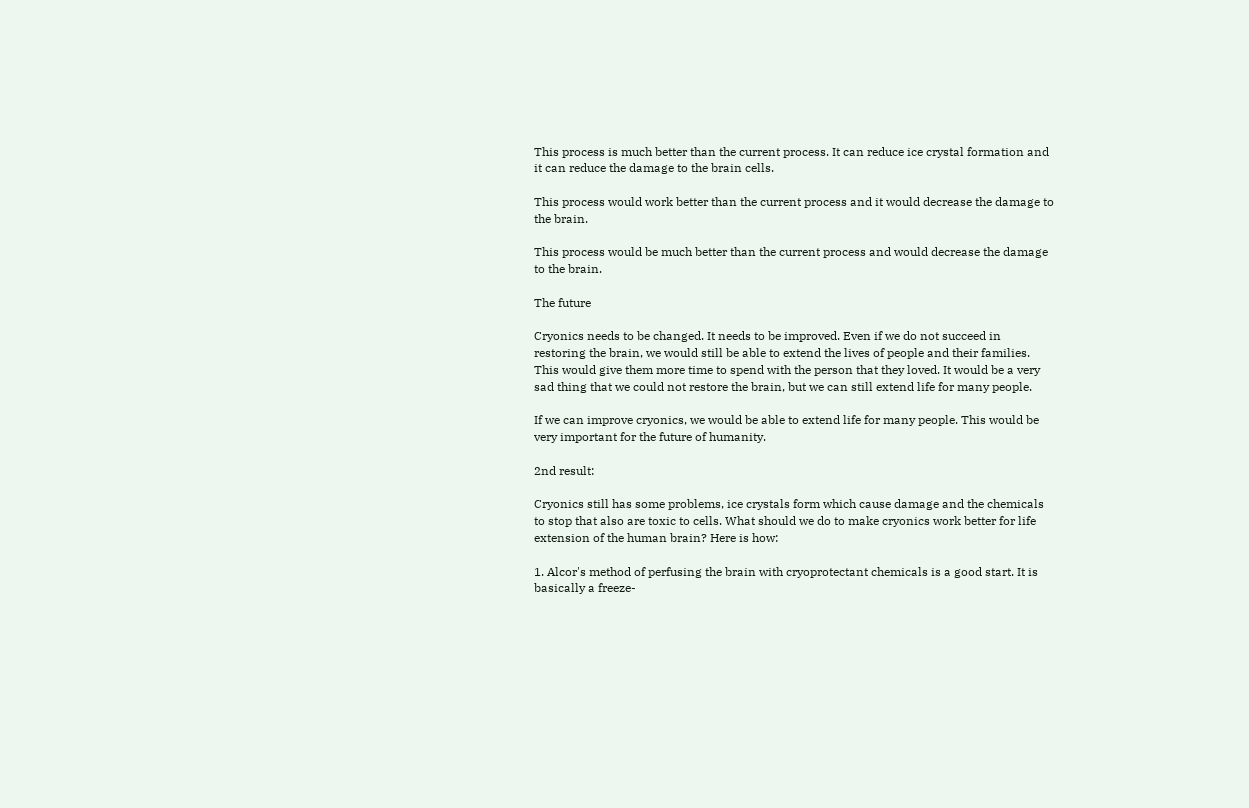This process is much better than the current process. It can reduce ice crystal formation and it can reduce the damage to the brain cells.

This process would work better than the current process and it would decrease the damage to the brain.

This process would be much better than the current process and would decrease the damage to the brain.

The future

Cryonics needs to be changed. It needs to be improved. Even if we do not succeed in restoring the brain, we would still be able to extend the lives of people and their families. This would give them more time to spend with the person that they loved. It would be a very sad thing that we could not restore the brain, but we can still extend life for many people.

If we can improve cryonics, we would be able to extend life for many people. This would be very important for the future of humanity.

2nd result:

Cryonics still has some problems, ice crystals form which cause damage and the chemicals to stop that also are toxic to cells. What should we do to make cryonics work better for life extension of the human brain? Here is how:

1. Alcor's method of perfusing the brain with cryoprotectant chemicals is a good start. It is basically a freeze-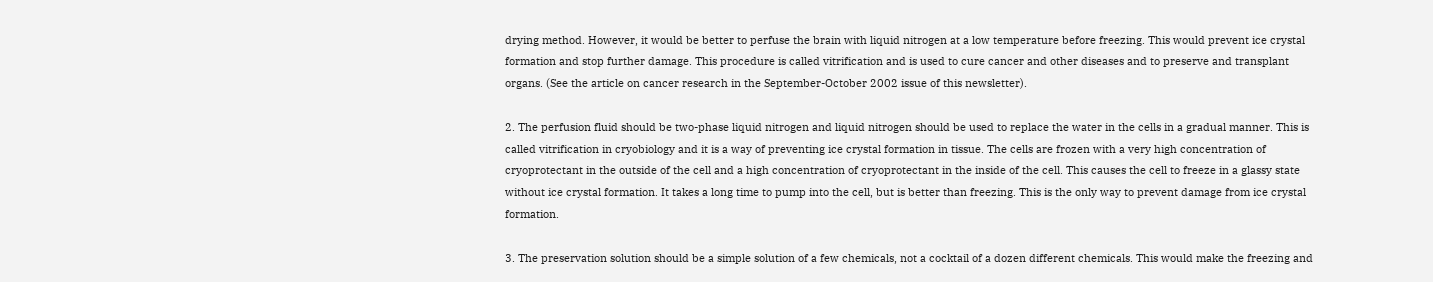drying method. However, it would be better to perfuse the brain with liquid nitrogen at a low temperature before freezing. This would prevent ice crystal formation and stop further damage. This procedure is called vitrification and is used to cure cancer and other diseases and to preserve and transplant organs. (See the article on cancer research in the September-October 2002 issue of this newsletter).

2. The perfusion fluid should be two-phase liquid nitrogen and liquid nitrogen should be used to replace the water in the cells in a gradual manner. This is called vitrification in cryobiology and it is a way of preventing ice crystal formation in tissue. The cells are frozen with a very high concentration of cryoprotectant in the outside of the cell and a high concentration of cryoprotectant in the inside of the cell. This causes the cell to freeze in a glassy state without ice crystal formation. It takes a long time to pump into the cell, but is better than freezing. This is the only way to prevent damage from ice crystal formation.

3. The preservation solution should be a simple solution of a few chemicals, not a cocktail of a dozen different chemicals. This would make the freezing and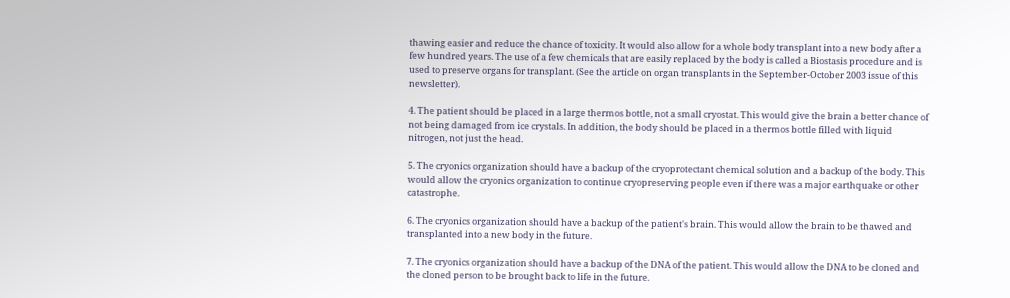thawing easier and reduce the chance of toxicity. It would also allow for a whole body transplant into a new body after a few hundred years. The use of a few chemicals that are easily replaced by the body is called a Biostasis procedure and is used to preserve organs for transplant. (See the article on organ transplants in the September-October 2003 issue of this newsletter).

4. The patient should be placed in a large thermos bottle, not a small cryostat. This would give the brain a better chance of not being damaged from ice crystals. In addition, the body should be placed in a thermos bottle filled with liquid nitrogen, not just the head.

5. The cryonics organization should have a backup of the cryoprotectant chemical solution and a backup of the body. This would allow the cryonics organization to continue cryopreserving people even if there was a major earthquake or other catastrophe.

6. The cryonics organization should have a backup of the patient's brain. This would allow the brain to be thawed and transplanted into a new body in the future.

7. The cryonics organization should have a backup of the DNA of the patient. This would allow the DNA to be cloned and the cloned person to be brought back to life in the future.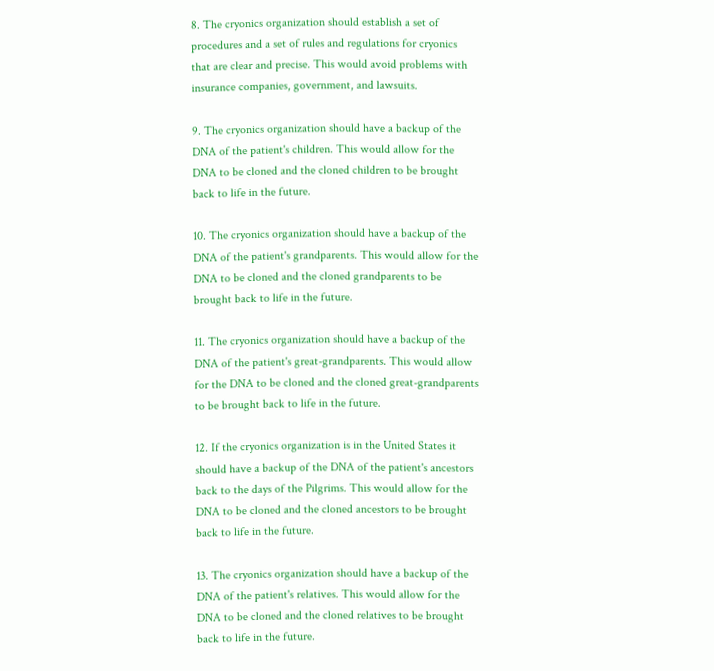8. The cryonics organization should establish a set of procedures and a set of rules and regulations for cryonics that are clear and precise. This would avoid problems with insurance companies, government, and lawsuits.

9. The cryonics organization should have a backup of the DNA of the patient's children. This would allow for the DNA to be cloned and the cloned children to be brought back to life in the future.

10. The cryonics organization should have a backup of the DNA of the patient's grandparents. This would allow for the DNA to be cloned and the cloned grandparents to be brought back to life in the future.

11. The cryonics organization should have a backup of the DNA of the patient's great-grandparents. This would allow for the DNA to be cloned and the cloned great-grandparents to be brought back to life in the future.

12. If the cryonics organization is in the United States it should have a backup of the DNA of the patient's ancestors back to the days of the Pilgrims. This would allow for the DNA to be cloned and the cloned ancestors to be brought back to life in the future.

13. The cryonics organization should have a backup of the DNA of the patient's relatives. This would allow for the DNA to be cloned and the cloned relatives to be brought back to life in the future.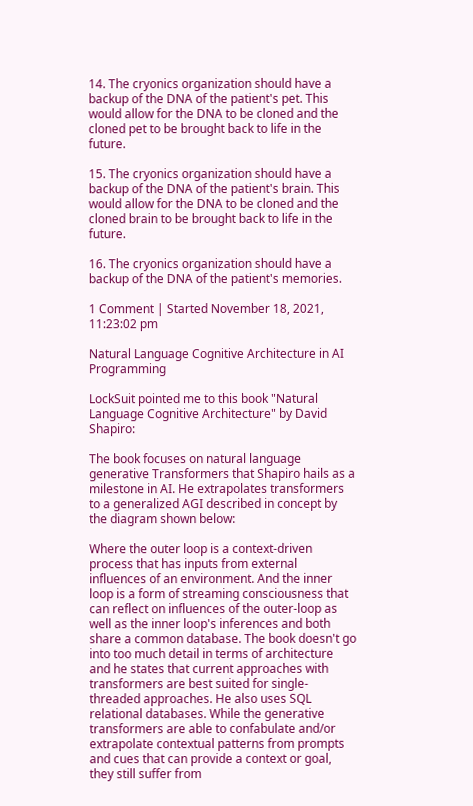14. The cryonics organization should have a backup of the DNA of the patient's pet. This would allow for the DNA to be cloned and the cloned pet to be brought back to life in the future.

15. The cryonics organization should have a backup of the DNA of the patient's brain. This would allow for the DNA to be cloned and the cloned brain to be brought back to life in the future.

16. The cryonics organization should have a backup of the DNA of the patient's memories.

1 Comment | Started November 18, 2021, 11:23:02 pm

Natural Language Cognitive Architecture in AI Programming

LockSuit pointed me to this book "Natural Language Cognitive Architecture" by David Shapiro:

The book focuses on natural language generative Transformers that Shapiro hails as a milestone in AI. He extrapolates transformers to a generalized AGI described in concept by the diagram shown below:

Where the outer loop is a context-driven process that has inputs from external influences of an environment. And the inner loop is a form of streaming consciousness that can reflect on influences of the outer-loop as well as the inner loop's inferences and both share a common database. The book doesn't go into too much detail in terms of architecture and he states that current approaches with transformers are best suited for single-threaded approaches. He also uses SQL relational databases. While the generative transformers are able to confabulate and/or extrapolate contextual patterns from prompts and cues that can provide a context or goal, they still suffer from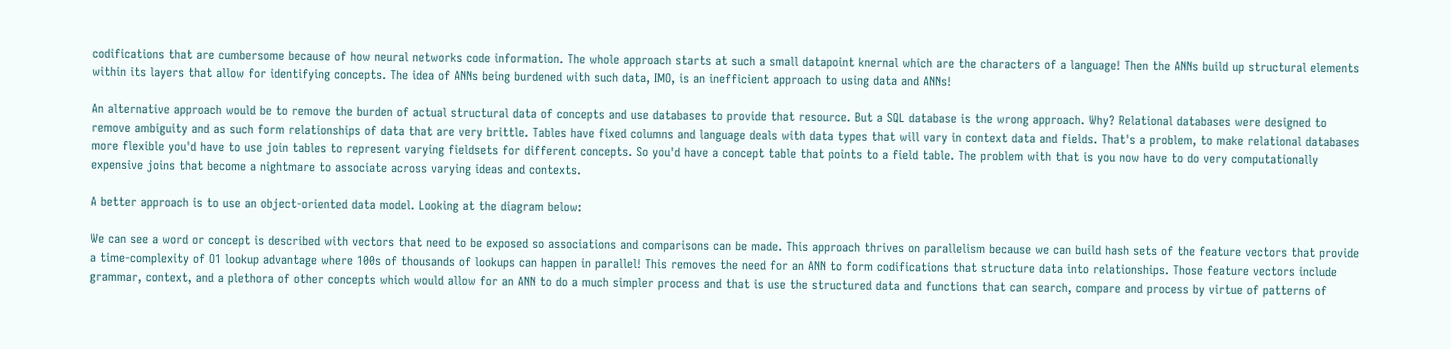codifications that are cumbersome because of how neural networks code information. The whole approach starts at such a small datapoint knernal which are the characters of a language! Then the ANNs build up structural elements within its layers that allow for identifying concepts. The idea of ANNs being burdened with such data, IMO, is an inefficient approach to using data and ANNs!

An alternative approach would be to remove the burden of actual structural data of concepts and use databases to provide that resource. But a SQL database is the wrong approach. Why? Relational databases were designed to remove ambiguity and as such form relationships of data that are very brittle. Tables have fixed columns and language deals with data types that will vary in context data and fields. That's a problem, to make relational databases more flexible you'd have to use join tables to represent varying fieldsets for different concepts. So you'd have a concept table that points to a field table. The problem with that is you now have to do very computationally expensive joins that become a nightmare to associate across varying ideas and contexts.

A better approach is to use an object-oriented data model. Looking at the diagram below:

We can see a word or concept is described with vectors that need to be exposed so associations and comparisons can be made. This approach thrives on parallelism because we can build hash sets of the feature vectors that provide a time-complexity of O1 lookup advantage where 100s of thousands of lookups can happen in parallel! This removes the need for an ANN to form codifications that structure data into relationships. Those feature vectors include grammar, context, and a plethora of other concepts which would allow for an ANN to do a much simpler process and that is use the structured data and functions that can search, compare and process by virtue of patterns of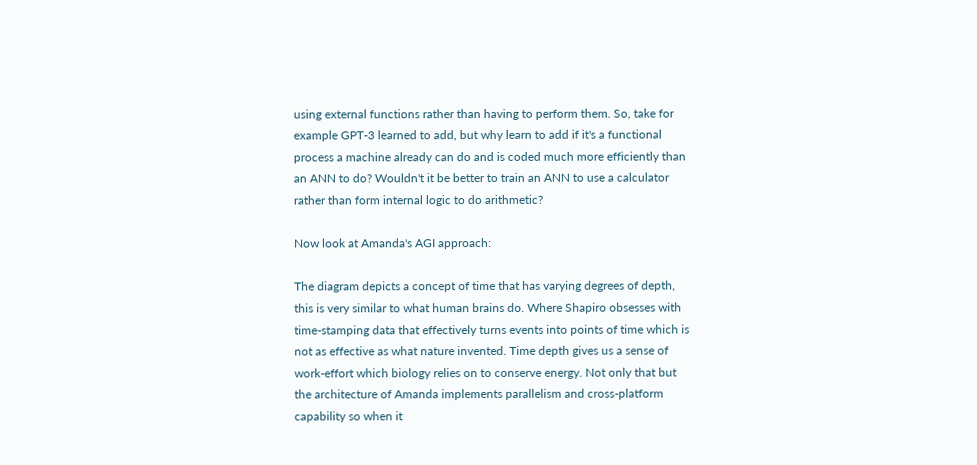using external functions rather than having to perform them. So, take for example GPT-3 learned to add, but why learn to add if it's a functional process a machine already can do and is coded much more efficiently than an ANN to do? Wouldn't it be better to train an ANN to use a calculator rather than form internal logic to do arithmetic?

Now look at Amanda's AGI approach:

The diagram depicts a concept of time that has varying degrees of depth, this is very similar to what human brains do. Where Shapiro obsesses with time-stamping data that effectively turns events into points of time which is not as effective as what nature invented. Time depth gives us a sense of work-effort which biology relies on to conserve energy. Not only that but the architecture of Amanda implements parallelism and cross-platform capability so when it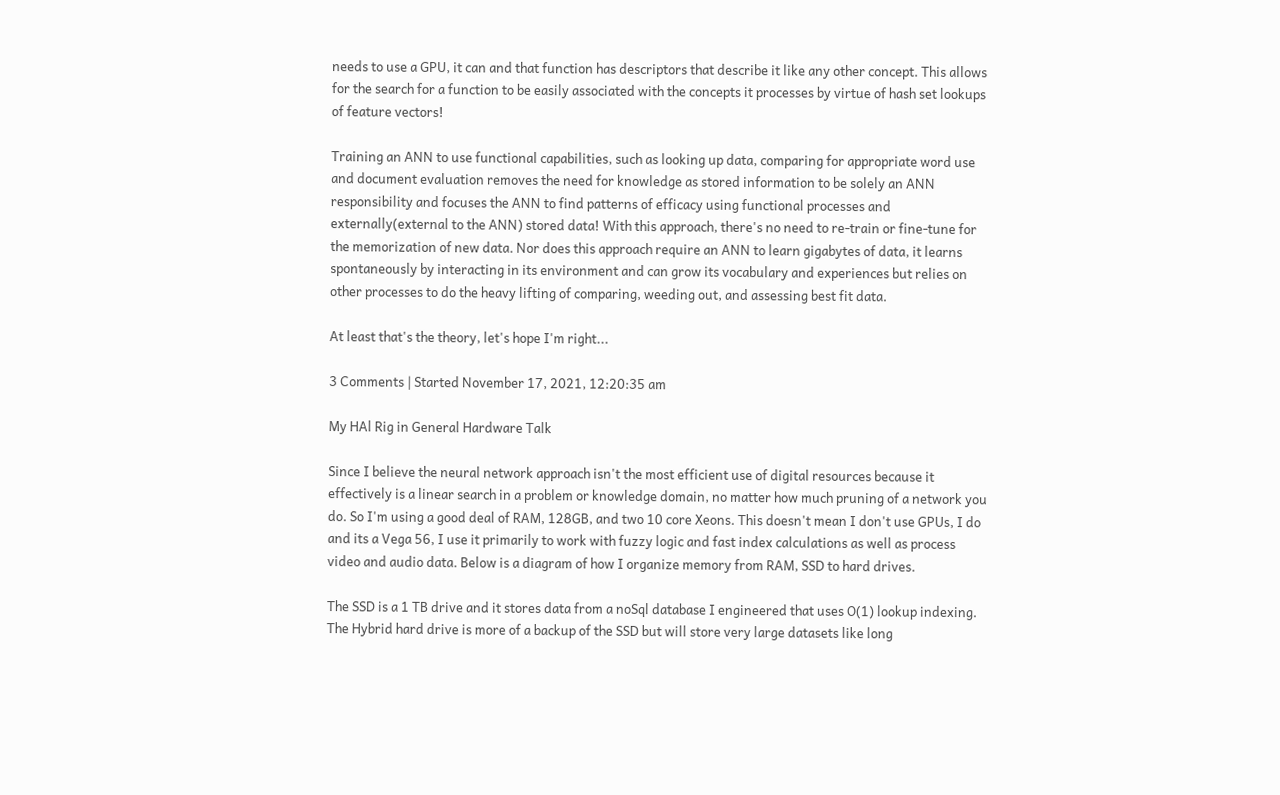needs to use a GPU, it can and that function has descriptors that describe it like any other concept. This allows for the search for a function to be easily associated with the concepts it processes by virtue of hash set lookups of feature vectors!

Training an ANN to use functional capabilities, such as looking up data, comparing for appropriate word use and document evaluation removes the need for knowledge as stored information to be solely an ANN responsibility and focuses the ANN to find patterns of efficacy using functional processes and externally(external to the ANN) stored data! With this approach, there's no need to re-train or fine-tune for the memorization of new data. Nor does this approach require an ANN to learn gigabytes of data, it learns spontaneously by interacting in its environment and can grow its vocabulary and experiences but relies on other processes to do the heavy lifting of comparing, weeding out, and assessing best fit data.

At least that's the theory, let's hope I'm right...

3 Comments | Started November 17, 2021, 12:20:35 am

My HAl Rig in General Hardware Talk

Since I believe the neural network approach isn't the most efficient use of digital resources because it effectively is a linear search in a problem or knowledge domain, no matter how much pruning of a network you do. So I'm using a good deal of RAM, 128GB, and two 10 core Xeons. This doesn't mean I don't use GPUs, I do and its a Vega 56, I use it primarily to work with fuzzy logic and fast index calculations as well as process video and audio data. Below is a diagram of how I organize memory from RAM, SSD to hard drives.

The SSD is a 1 TB drive and it stores data from a noSql database I engineered that uses O(1) lookup indexing. The Hybrid hard drive is more of a backup of the SSD but will store very large datasets like long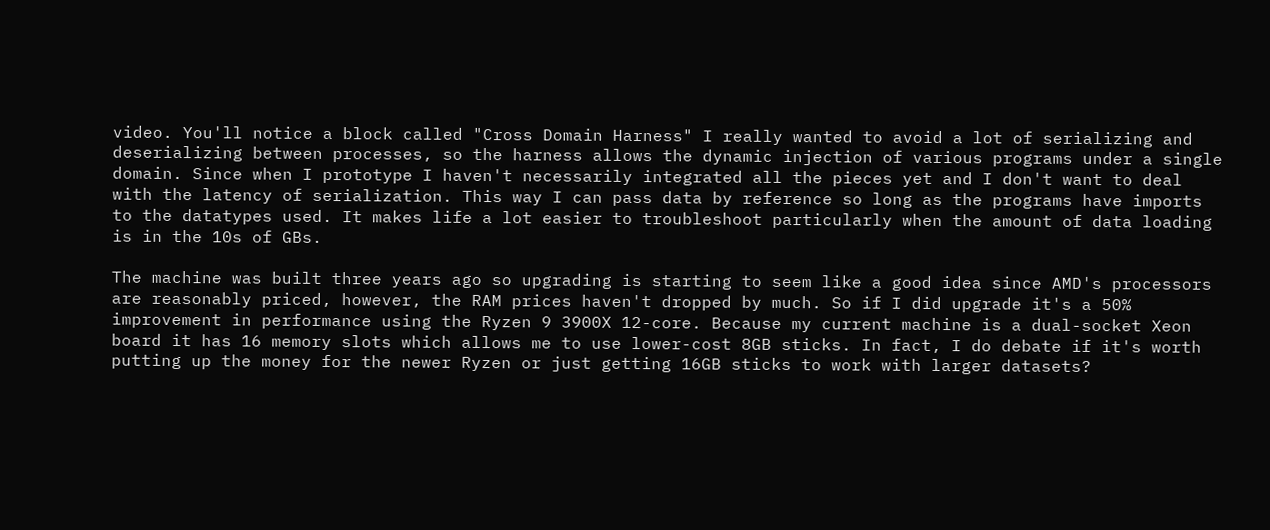video. You'll notice a block called "Cross Domain Harness" I really wanted to avoid a lot of serializing and deserializing between processes, so the harness allows the dynamic injection of various programs under a single domain. Since when I prototype I haven't necessarily integrated all the pieces yet and I don't want to deal with the latency of serialization. This way I can pass data by reference so long as the programs have imports to the datatypes used. It makes life a lot easier to troubleshoot particularly when the amount of data loading is in the 10s of GBs.

The machine was built three years ago so upgrading is starting to seem like a good idea since AMD's processors are reasonably priced, however, the RAM prices haven't dropped by much. So if I did upgrade it's a 50% improvement in performance using the Ryzen 9 3900X 12-core. Because my current machine is a dual-socket Xeon board it has 16 memory slots which allows me to use lower-cost 8GB sticks. In fact, I do debate if it's worth putting up the money for the newer Ryzen or just getting 16GB sticks to work with larger datasets?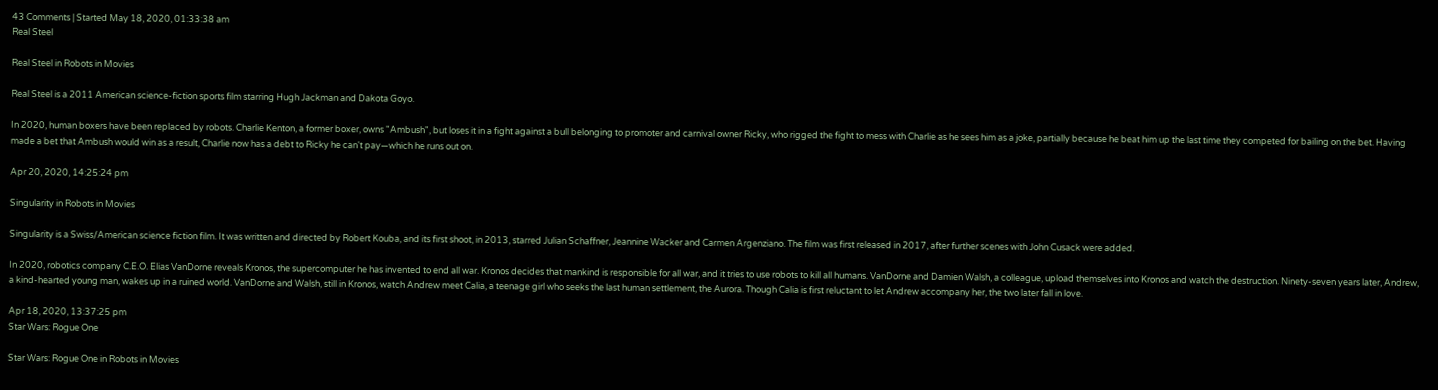43 Comments | Started May 18, 2020, 01:33:38 am
Real Steel

Real Steel in Robots in Movies

Real Steel is a 2011 American science-fiction sports film starring Hugh Jackman and Dakota Goyo.

In 2020, human boxers have been replaced by robots. Charlie Kenton, a former boxer, owns "Ambush", but loses it in a fight against a bull belonging to promoter and carnival owner Ricky, who rigged the fight to mess with Charlie as he sees him as a joke, partially because he beat him up the last time they competed for bailing on the bet. Having made a bet that Ambush would win as a result, Charlie now has a debt to Ricky he can't pay—which he runs out on.

Apr 20, 2020, 14:25:24 pm

Singularity in Robots in Movies

Singularity is a Swiss/American science fiction film. It was written and directed by Robert Kouba, and its first shoot, in 2013, starred Julian Schaffner, Jeannine Wacker and Carmen Argenziano. The film was first released in 2017, after further scenes with John Cusack were added.

In 2020, robotics company C.E.O. Elias VanDorne reveals Kronos, the supercomputer he has invented to end all war. Kronos decides that mankind is responsible for all war, and it tries to use robots to kill all humans. VanDorne and Damien Walsh, a colleague, upload themselves into Kronos and watch the destruction. Ninety-seven years later, Andrew, a kind-hearted young man, wakes up in a ruined world. VanDorne and Walsh, still in Kronos, watch Andrew meet Calia, a teenage girl who seeks the last human settlement, the Aurora. Though Calia is first reluctant to let Andrew accompany her, the two later fall in love.

Apr 18, 2020, 13:37:25 pm
Star Wars: Rogue One

Star Wars: Rogue One in Robots in Movies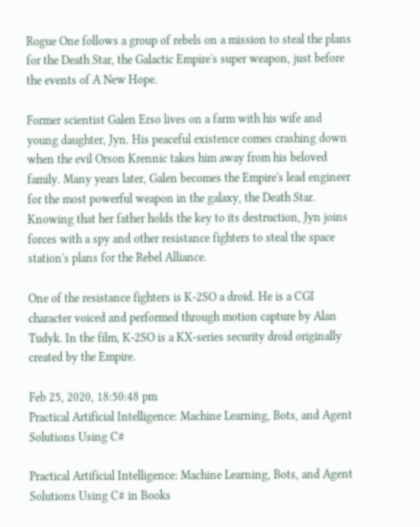Rogue One follows a group of rebels on a mission to steal the plans for the Death Star, the Galactic Empire's super weapon, just before the events of A New Hope.

Former scientist Galen Erso lives on a farm with his wife and young daughter, Jyn. His peaceful existence comes crashing down when the evil Orson Krennic takes him away from his beloved family. Many years later, Galen becomes the Empire's lead engineer for the most powerful weapon in the galaxy, the Death Star. Knowing that her father holds the key to its destruction, Jyn joins forces with a spy and other resistance fighters to steal the space station's plans for the Rebel Alliance.

One of the resistance fighters is K-2SO a droid. He is a CGI character voiced and performed through motion capture by Alan Tudyk. In the film, K-2SO is a KX-series security droid originally created by the Empire.

Feb 25, 2020, 18:50:48 pm
Practical Artificial Intelligence: Machine Learning, Bots, and Agent Solutions Using C#

Practical Artificial Intelligence: Machine Learning, Bots, and Agent Solutions Using C# in Books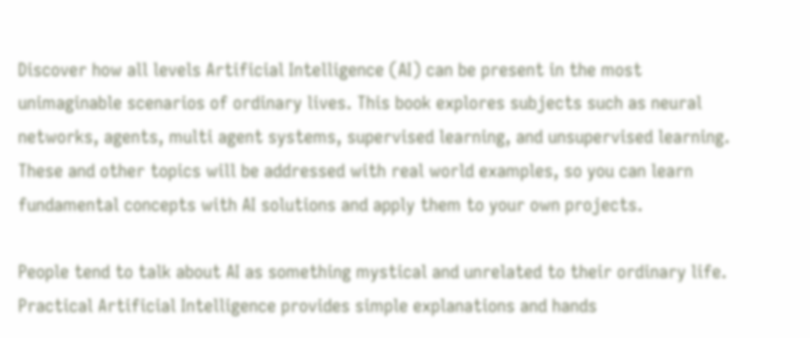Discover how all levels Artificial Intelligence (AI) can be present in the most unimaginable scenarios of ordinary lives. This book explores subjects such as neural networks, agents, multi agent systems, supervised learning, and unsupervised learning. These and other topics will be addressed with real world examples, so you can learn fundamental concepts with AI solutions and apply them to your own projects.

People tend to talk about AI as something mystical and unrelated to their ordinary life. Practical Artificial Intelligence provides simple explanations and hands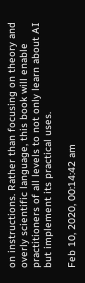on instructions. Rather than focusing on theory and overly scientific language, this book will enable practitioners of all levels to not only learn about AI but implement its practical uses.

Feb 10, 2020, 00:14:42 am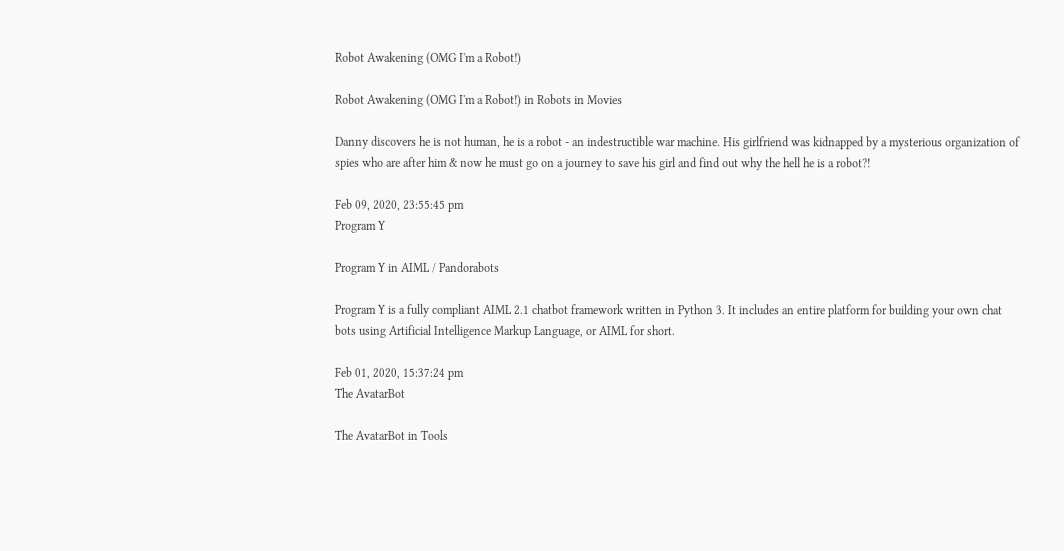Robot Awakening (OMG I'm a Robot!)

Robot Awakening (OMG I'm a Robot!) in Robots in Movies

Danny discovers he is not human, he is a robot - an indestructible war machine. His girlfriend was kidnapped by a mysterious organization of spies who are after him & now he must go on a journey to save his girl and find out why the hell he is a robot?!

Feb 09, 2020, 23:55:45 pm
Program Y

Program Y in AIML / Pandorabots

Program Y is a fully compliant AIML 2.1 chatbot framework written in Python 3. It includes an entire platform for building your own chat bots using Artificial Intelligence Markup Language, or AIML for short.

Feb 01, 2020, 15:37:24 pm
The AvatarBot

The AvatarBot in Tools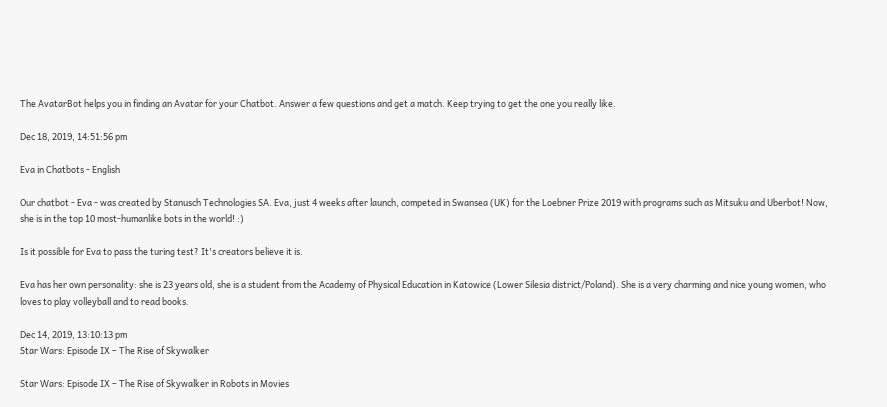The AvatarBot helps you in finding an Avatar for your Chatbot. Answer a few questions and get a match. Keep trying to get the one you really like.

Dec 18, 2019, 14:51:56 pm

Eva in Chatbots - English

Our chatbot - Eva - was created by Stanusch Technologies SA. Eva, just 4 weeks after launch, competed in Swansea (UK) for the Loebner Prize 2019 with programs such as Mitsuku and Uberbot! Now, she is in the top 10 most-humanlike bots in the world! :)

Is it possible for Eva to pass the turing test? It's creators believe it is.

Eva has her own personality: she is 23 years old, she is a student from the Academy of Physical Education in Katowice (Lower Silesia district/Poland). She is a very charming and nice young women, who loves to play volleyball and to read books.

Dec 14, 2019, 13:10:13 pm
Star Wars: Episode IX – The Rise of Skywalker

Star Wars: Episode IX – The Rise of Skywalker in Robots in Movies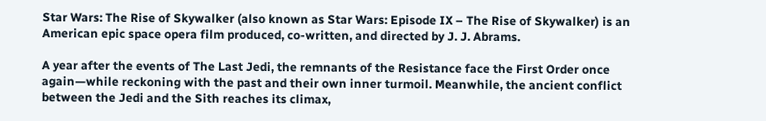Star Wars: The Rise of Skywalker (also known as Star Wars: Episode IX – The Rise of Skywalker) is an American epic space opera film produced, co-written, and directed by J. J. Abrams.

A year after the events of The Last Jedi, the remnants of the Resistance face the First Order once again—while reckoning with the past and their own inner turmoil. Meanwhile, the ancient conflict between the Jedi and the Sith reaches its climax,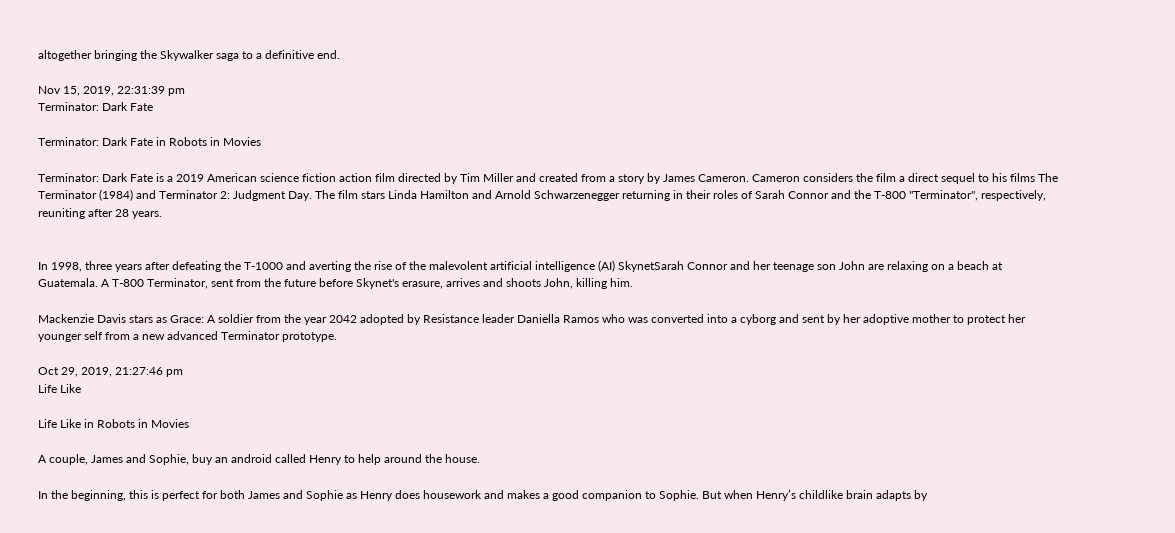altogether bringing the Skywalker saga to a definitive end.

Nov 15, 2019, 22:31:39 pm
Terminator: Dark Fate

Terminator: Dark Fate in Robots in Movies

Terminator: Dark Fate is a 2019 American science fiction action film directed by Tim Miller and created from a story by James Cameron. Cameron considers the film a direct sequel to his films The Terminator (1984) and Terminator 2: Judgment Day. The film stars Linda Hamilton and Arnold Schwarzenegger returning in their roles of Sarah Connor and the T-800 "Terminator", respectively, reuniting after 28 years.


In 1998, three years after defeating the T-1000 and averting the rise of the malevolent artificial intelligence (AI) SkynetSarah Connor and her teenage son John are relaxing on a beach at Guatemala. A T-800 Terminator, sent from the future before Skynet's erasure, arrives and shoots John, killing him.

Mackenzie Davis stars as Grace: A soldier from the year 2042 adopted by Resistance leader Daniella Ramos who was converted into a cyborg and sent by her adoptive mother to protect her younger self from a new advanced Terminator prototype.

Oct 29, 2019, 21:27:46 pm
Life Like

Life Like in Robots in Movies

A couple, James and Sophie, buy an android called Henry to help around the house.

In the beginning, this is perfect for both James and Sophie as Henry does housework and makes a good companion to Sophie. But when Henry’s childlike brain adapts by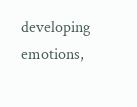developing emotions,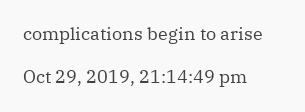complications begin to arise

Oct 29, 2019, 21:14:49 pm